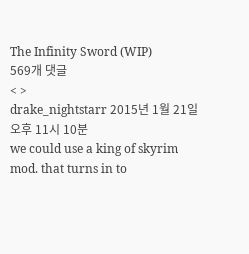The Infinity Sword (WIP)
569개 댓글
< >
drake_nightstarr 2015년 1월 21일 오후 11시 10분
we could use a king of skyrim mod. that turns in to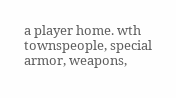a player home. wth townspeople, special armor, weapons,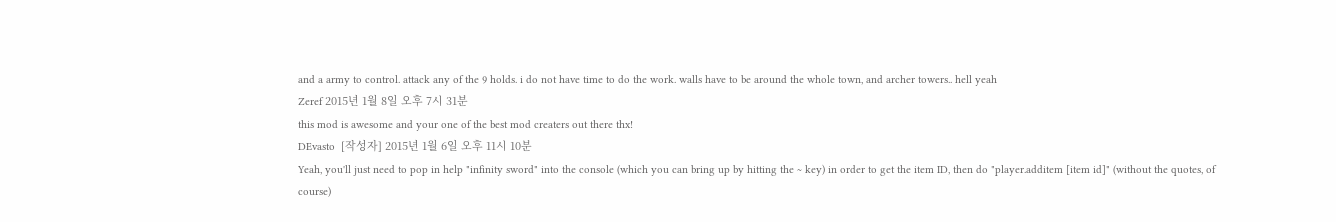and a army to control. attack any of the 9 holds. i do not have time to do the work. walls have to be around the whole town, and archer towers.. hell yeah
Zeref 2015년 1월 8일 오후 7시 31분
this mod is awesome and your one of the best mod creaters out there thx!
DEvasto  [작성자] 2015년 1월 6일 오후 11시 10분
Yeah, you'll just need to pop in help "infinity sword" into the console (which you can bring up by hitting the ~ key) in order to get the item ID, then do "player.additem [item id]" (without the quotes, of course)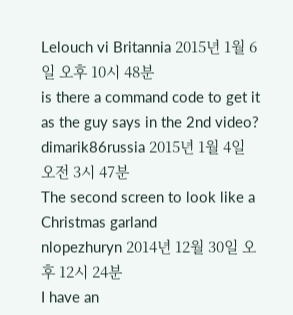Lelouch vi Britannia 2015년 1월 6일 오후 10시 48분
is there a command code to get it as the guy says in the 2nd video?
dimarik86russia 2015년 1월 4일 오전 3시 47분
The second screen to look like a Christmas garland
nlopezhuryn 2014년 12월 30일 오후 12시 24분
I have an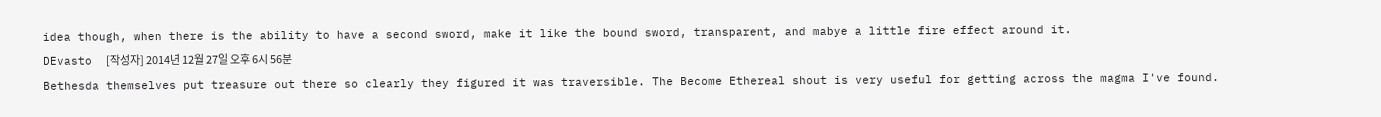idea though, when there is the ability to have a second sword, make it like the bound sword, transparent, and mabye a little fire effect around it.
DEvasto  [작성자] 2014년 12월 27일 오후 6시 56분
Bethesda themselves put treasure out there so clearly they figured it was traversible. The Become Ethereal shout is very useful for getting across the magma I've found.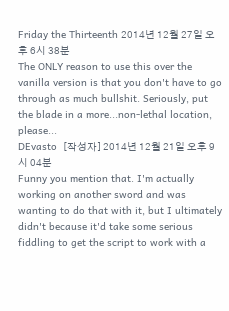Friday the Thirteenth 2014년 12월 27일 오후 6시 38분
The ONLY reason to use this over the vanilla version is that you don't have to go through as much bullshit. Seriously, put the blade in a more...non-lethal location, please...
DEvasto  [작성자] 2014년 12월 21일 오후 9시 04분
Funny you mention that. I'm actually working on another sword and was wanting to do that with it, but I ultimately didn't because it'd take some serious fiddling to get the script to work with a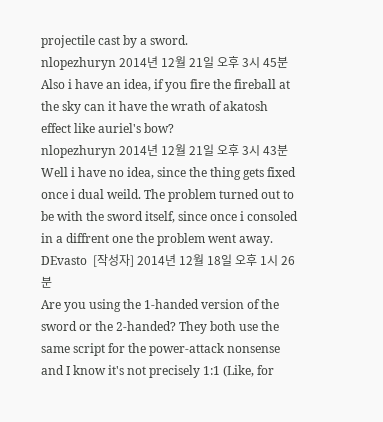projectile cast by a sword.
nlopezhuryn 2014년 12월 21일 오후 3시 45분
Also i have an idea, if you fire the fireball at the sky can it have the wrath of akatosh effect like auriel's bow?
nlopezhuryn 2014년 12월 21일 오후 3시 43분
Well i have no idea, since the thing gets fixed once i dual weild. The problem turned out to be with the sword itself, since once i consoled in a diffrent one the problem went away.
DEvasto  [작성자] 2014년 12월 18일 오후 1시 26분
Are you using the 1-handed version of the sword or the 2-handed? They both use the same script for the power-attack nonsense and I know it's not precisely 1:1 (Like, for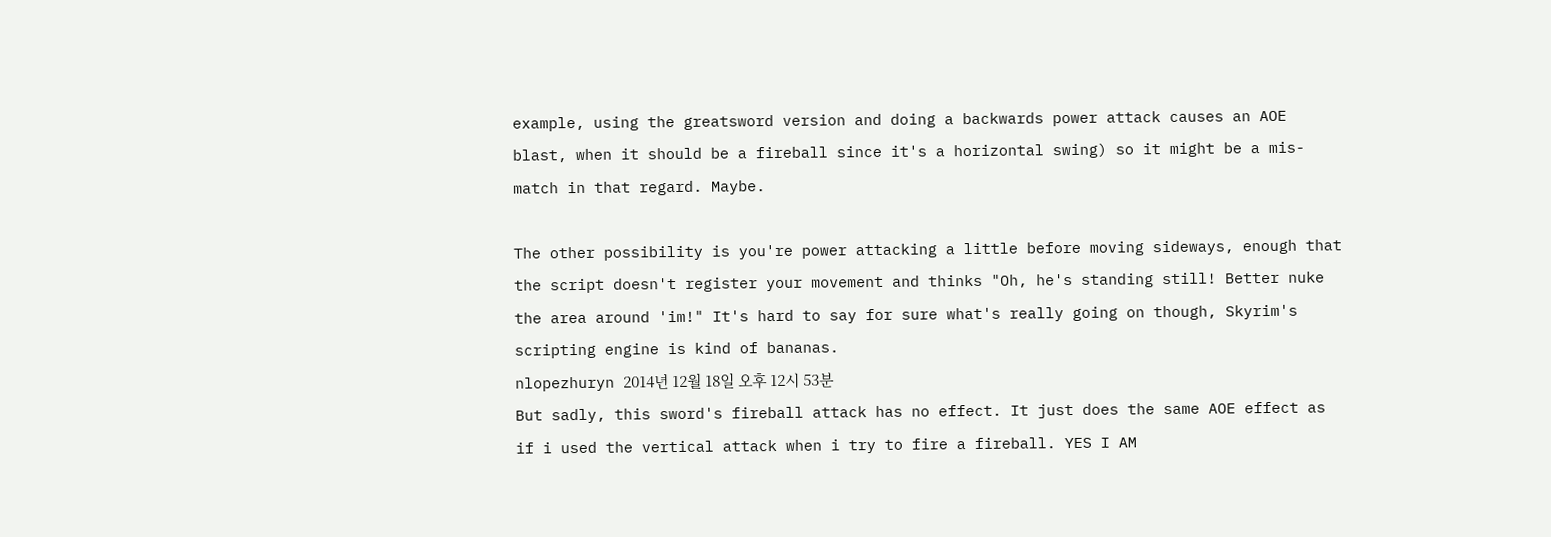example, using the greatsword version and doing a backwards power attack causes an AOE blast, when it should be a fireball since it's a horizontal swing) so it might be a mis-match in that regard. Maybe.

The other possibility is you're power attacking a little before moving sideways, enough that the script doesn't register your movement and thinks "Oh, he's standing still! Better nuke the area around 'im!" It's hard to say for sure what's really going on though, Skyrim's scripting engine is kind of bananas.
nlopezhuryn 2014년 12월 18일 오후 12시 53분
But sadly, this sword's fireball attack has no effect. It just does the same AOE effect as if i used the vertical attack when i try to fire a fireball. YES I AM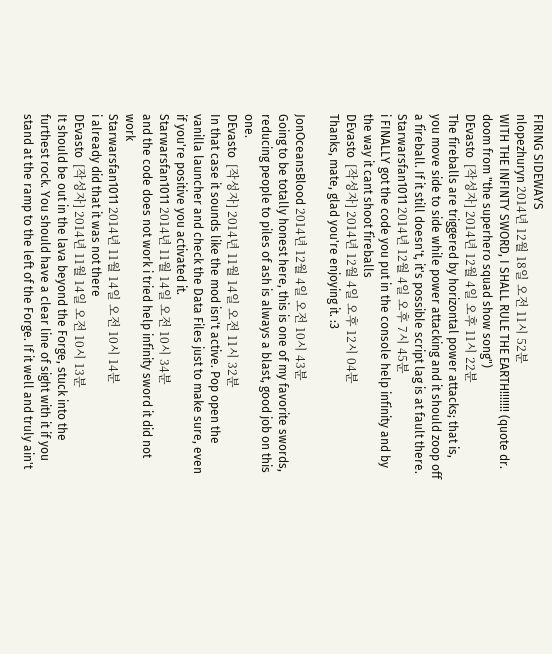FIRING SIDEWAYS
nlopezhuryn 2014년 12월 18일 오전 11시 52분
WITH THE INFINTY SWORD, I SHALL RULE THE EARTH!!!!!!! (quote dr. doom from "the superhero squad show song")
DEvasto  [작성자] 2014년 12월 4일 오후 11시 22분
The fireballs are triggered by horizontal power attacks; that is, you move side to side while power attacking and it should zoop off a fireball. If it still doesn't, it's possible script lag is at fault there.
Starwarsfan1011 2014년 12월 4일 오후 7시 45분
i FINALLY got the code you put in the console help infinity and by the way it cant shoot fireballs
DEvasto  [작성자] 2014년 12월 4일 오후 12시 04분
Thanks, mate, glad you're enjoying it. :3

JonOceansBlood 2014년 12월 4일 오전 10시 43분
Going to be totally honest here, this is one of my favorite swords, reducing people to piles of ash is always a blast, good job on this one.
DEvasto  [작성자] 2014년 11월 14일 오전 11시 32분
In that case it sounds like the mod isn't active. Pop open the vanilla launcher and check the Data Files just to make sure, even if you're positive you activated it.
Starwarsfan1011 2014년 11월 14일 오전 10시 34분
and the code does not work i tried help infinity sword it did not work
Starwarsfan1011 2014년 11월 14일 오전 10시 14분
i already did that it was not there
DEvasto  [작성자] 2014년 11월 14일 오전 10시 13분
It should be out in the lava beyond the Forge, stuck into the furthest rock. You should have a clear line of sight with it if you stand at the ramp to the left of the Forge. If it well and truly ain't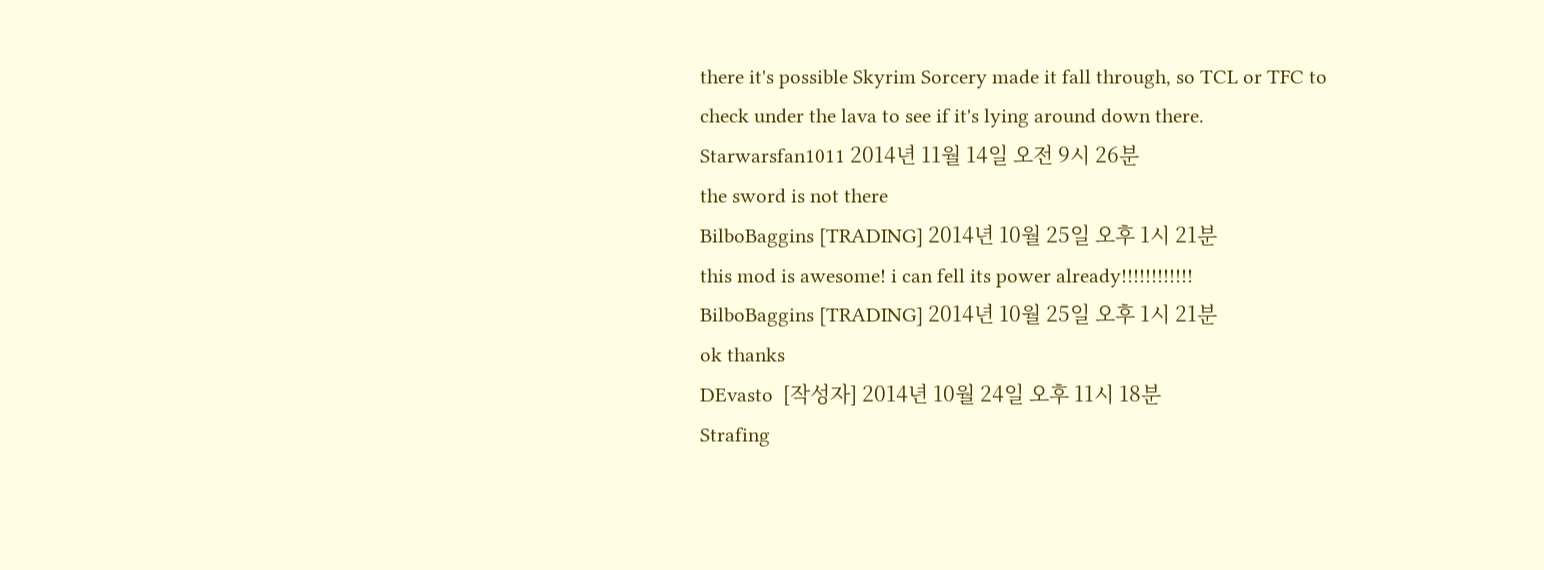there it's possible Skyrim Sorcery made it fall through, so TCL or TFC to check under the lava to see if it's lying around down there.
Starwarsfan1011 2014년 11월 14일 오전 9시 26분
the sword is not there
BilboBaggins [TRADING] 2014년 10월 25일 오후 1시 21분
this mod is awesome! i can fell its power already!!!!!!!!!!!!
BilboBaggins [TRADING] 2014년 10월 25일 오후 1시 21분
ok thanks
DEvasto  [작성자] 2014년 10월 24일 오후 11시 18분
Strafing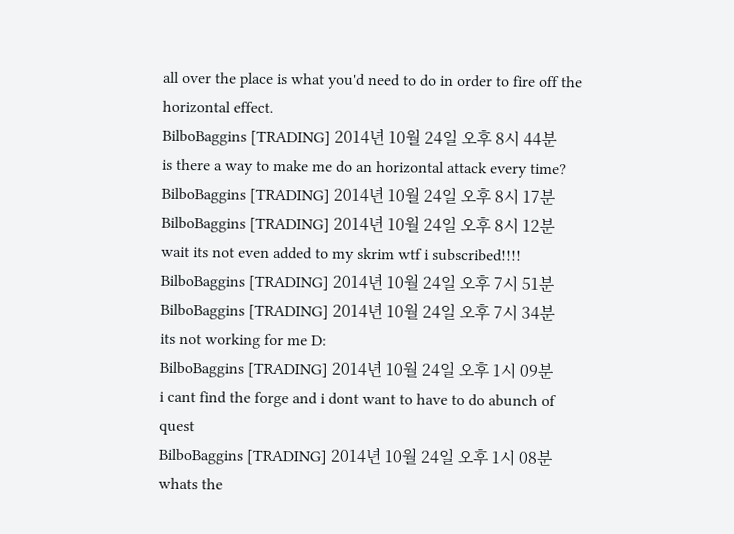all over the place is what you'd need to do in order to fire off the horizontal effect.
BilboBaggins [TRADING] 2014년 10월 24일 오후 8시 44분
is there a way to make me do an horizontal attack every time?
BilboBaggins [TRADING] 2014년 10월 24일 오후 8시 17분
BilboBaggins [TRADING] 2014년 10월 24일 오후 8시 12분
wait its not even added to my skrim wtf i subscribed!!!!
BilboBaggins [TRADING] 2014년 10월 24일 오후 7시 51분
BilboBaggins [TRADING] 2014년 10월 24일 오후 7시 34분
its not working for me D:
BilboBaggins [TRADING] 2014년 10월 24일 오후 1시 09분
i cant find the forge and i dont want to have to do abunch of quest
BilboBaggins [TRADING] 2014년 10월 24일 오후 1시 08분
whats the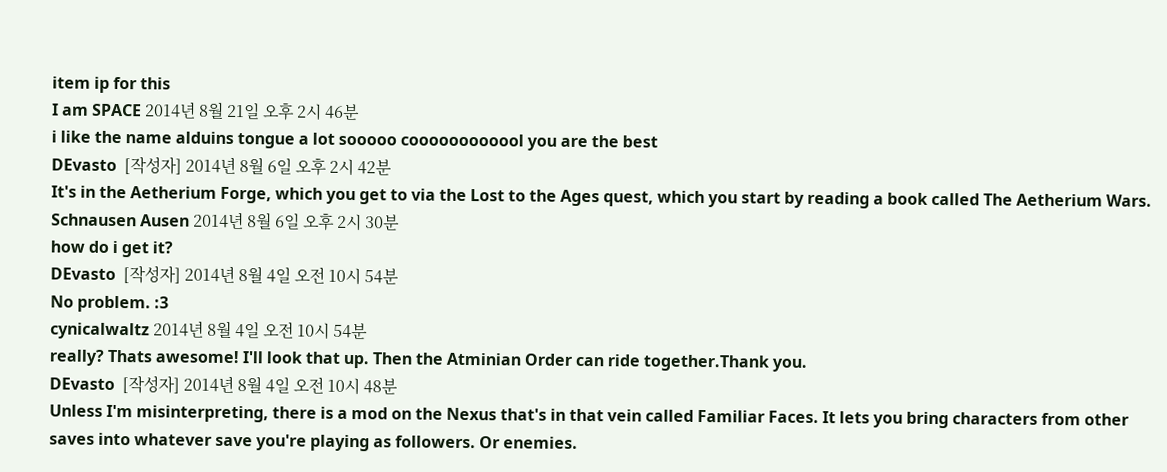item ip for this
I am SPACE 2014년 8월 21일 오후 2시 46분
i like the name alduins tongue a lot sooooo coooooooooool you are the best
DEvasto  [작성자] 2014년 8월 6일 오후 2시 42분
It's in the Aetherium Forge, which you get to via the Lost to the Ages quest, which you start by reading a book called The Aetherium Wars.
Schnausen Ausen 2014년 8월 6일 오후 2시 30분
how do i get it?
DEvasto  [작성자] 2014년 8월 4일 오전 10시 54분
No problem. :3
cynicalwaltz 2014년 8월 4일 오전 10시 54분
really? Thats awesome! I'll look that up. Then the Atminian Order can ride together.Thank you.
DEvasto  [작성자] 2014년 8월 4일 오전 10시 48분
Unless I'm misinterpreting, there is a mod on the Nexus that's in that vein called Familiar Faces. It lets you bring characters from other saves into whatever save you're playing as followers. Or enemies.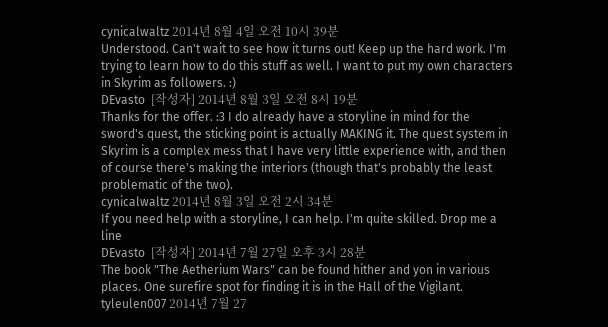cynicalwaltz 2014년 8월 4일 오전 10시 39분
Understood. Can't wait to see how it turns out! Keep up the hard work. I'm trying to learn how to do this stuff as well. I want to put my own characters in Skyrim as followers. :)
DEvasto  [작성자] 2014년 8월 3일 오전 8시 19분
Thanks for the offer. :3 I do already have a storyline in mind for the sword's quest, the sticking point is actually MAKING it. The quest system in Skyrim is a complex mess that I have very little experience with, and then of course there's making the interiors (though that's probably the least problematic of the two).
cynicalwaltz 2014년 8월 3일 오전 2시 34분
If you need help with a storyline, I can help. I'm quite skilled. Drop me a line
DEvasto  [작성자] 2014년 7월 27일 오후 3시 28분
The book "The Aetherium Wars" can be found hither and yon in various places. One surefire spot for finding it is in the Hall of the Vigilant.
tyleulen007 2014년 7월 27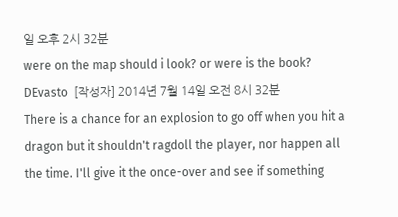일 오후 2시 32분
were on the map should i look? or were is the book?
DEvasto  [작성자] 2014년 7월 14일 오전 8시 32분
There is a chance for an explosion to go off when you hit a dragon but it shouldn't ragdoll the player, nor happen all the time. I'll give it the once-over and see if something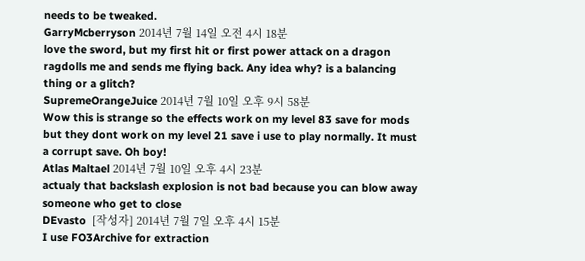needs to be tweaked.
GarryMcberryson 2014년 7월 14일 오전 4시 18분
love the sword, but my first hit or first power attack on a dragon ragdolls me and sends me flying back. Any idea why? is a balancing thing or a glitch?
SupremeOrangeJuice 2014년 7월 10일 오후 9시 58분
Wow this is strange so the effects work on my level 83 save for mods but they dont work on my level 21 save i use to play normally. It must a corrupt save. Oh boy!
Atlas Maltael 2014년 7월 10일 오후 4시 23분
actualy that backslash explosion is not bad because you can blow away someone who get to close
DEvasto  [작성자] 2014년 7월 7일 오후 4시 15분
I use FO3Archive for extraction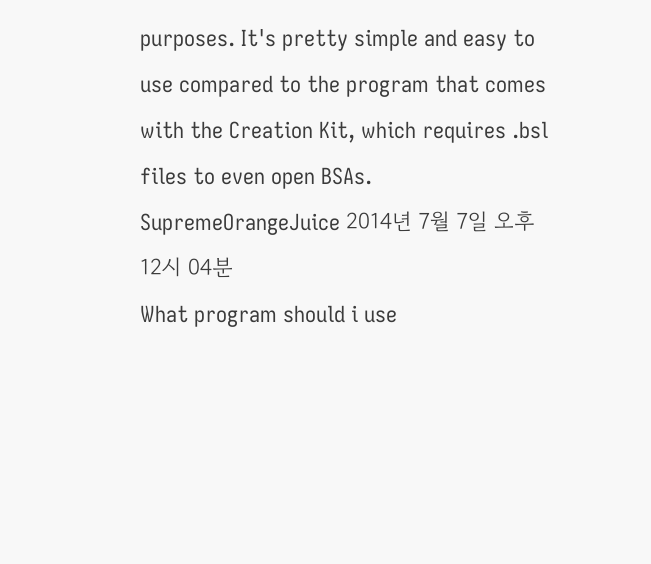purposes. It's pretty simple and easy to use compared to the program that comes with the Creation Kit, which requires .bsl files to even open BSAs.
SupremeOrangeJuice 2014년 7월 7일 오후 12시 04분
What program should i use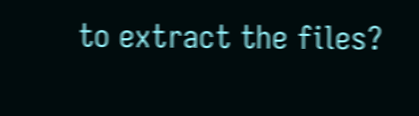to extract the files?